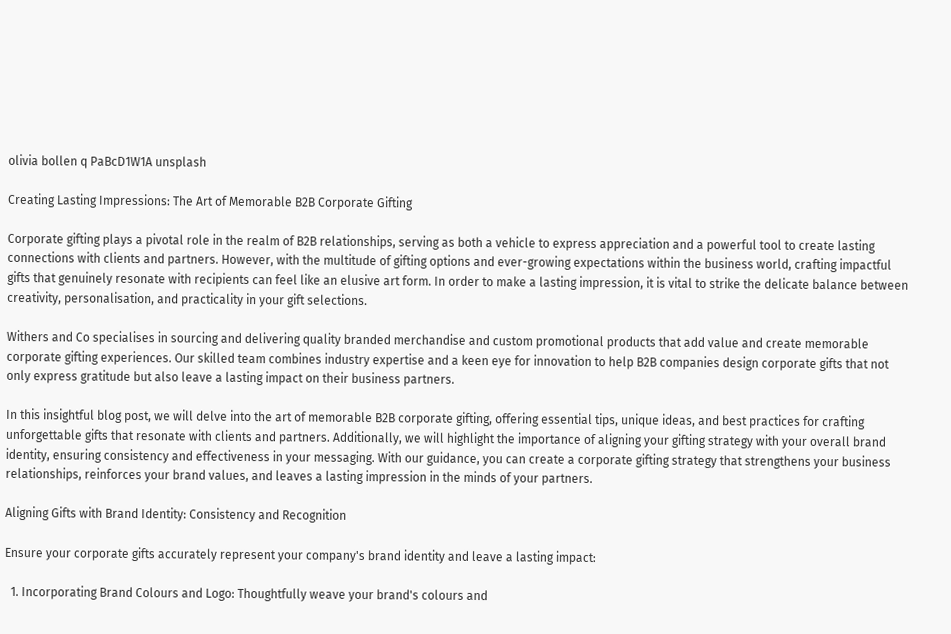olivia bollen q PaBcD1W1A unsplash

Creating Lasting Impressions: The Art of Memorable B2B Corporate Gifting

Corporate gifting plays a pivotal role in the realm of B2B relationships, serving as both a vehicle to express appreciation and a powerful tool to create lasting connections with clients and partners. However, with the multitude of gifting options and ever-growing expectations within the business world, crafting impactful gifts that genuinely resonate with recipients can feel like an elusive art form. In order to make a lasting impression, it is vital to strike the delicate balance between creativity, personalisation, and practicality in your gift selections.

Withers and Co specialises in sourcing and delivering quality branded merchandise and custom promotional products that add value and create memorable corporate gifting experiences. Our skilled team combines industry expertise and a keen eye for innovation to help B2B companies design corporate gifts that not only express gratitude but also leave a lasting impact on their business partners.

In this insightful blog post, we will delve into the art of memorable B2B corporate gifting, offering essential tips, unique ideas, and best practices for crafting unforgettable gifts that resonate with clients and partners. Additionally, we will highlight the importance of aligning your gifting strategy with your overall brand identity, ensuring consistency and effectiveness in your messaging. With our guidance, you can create a corporate gifting strategy that strengthens your business relationships, reinforces your brand values, and leaves a lasting impression in the minds of your partners.

Aligning Gifts with Brand Identity: Consistency and Recognition

Ensure your corporate gifts accurately represent your company's brand identity and leave a lasting impact:

  1. Incorporating Brand Colours and Logo: Thoughtfully weave your brand's colours and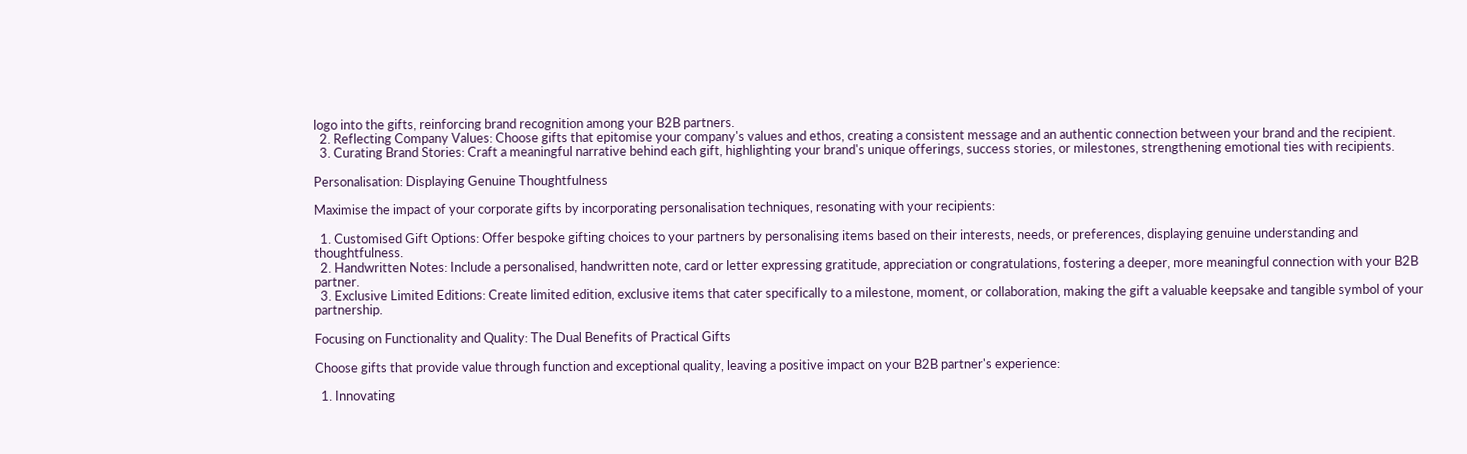logo into the gifts, reinforcing brand recognition among your B2B partners.
  2. Reflecting Company Values: Choose gifts that epitomise your company's values and ethos, creating a consistent message and an authentic connection between your brand and the recipient.
  3. Curating Brand Stories: Craft a meaningful narrative behind each gift, highlighting your brand's unique offerings, success stories, or milestones, strengthening emotional ties with recipients.

Personalisation: Displaying Genuine Thoughtfulness

Maximise the impact of your corporate gifts by incorporating personalisation techniques, resonating with your recipients:

  1. Customised Gift Options: Offer bespoke gifting choices to your partners by personalising items based on their interests, needs, or preferences, displaying genuine understanding and thoughtfulness.
  2. Handwritten Notes: Include a personalised, handwritten note, card or letter expressing gratitude, appreciation or congratulations, fostering a deeper, more meaningful connection with your B2B partner.
  3. Exclusive Limited Editions: Create limited edition, exclusive items that cater specifically to a milestone, moment, or collaboration, making the gift a valuable keepsake and tangible symbol of your partnership.

Focusing on Functionality and Quality: The Dual Benefits of Practical Gifts

Choose gifts that provide value through function and exceptional quality, leaving a positive impact on your B2B partner's experience:

  1. Innovating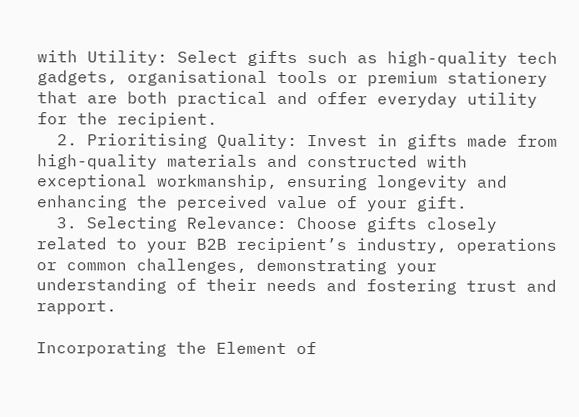with Utility: Select gifts such as high-quality tech gadgets, organisational tools or premium stationery that are both practical and offer everyday utility for the recipient.
  2. Prioritising Quality: Invest in gifts made from high-quality materials and constructed with exceptional workmanship, ensuring longevity and enhancing the perceived value of your gift.
  3. Selecting Relevance: Choose gifts closely related to your B2B recipient’s industry, operations or common challenges, demonstrating your understanding of their needs and fostering trust and rapport.

Incorporating the Element of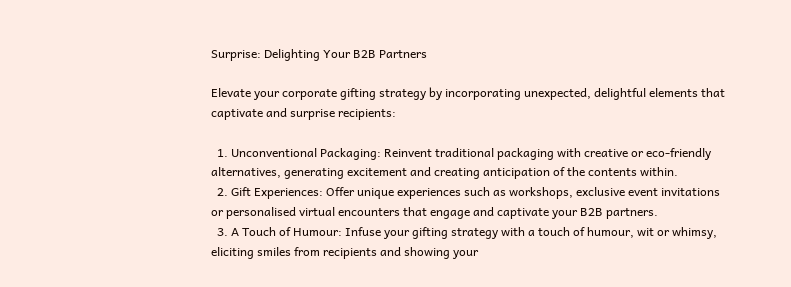Surprise: Delighting Your B2B Partners

Elevate your corporate gifting strategy by incorporating unexpected, delightful elements that captivate and surprise recipients:

  1. Unconventional Packaging: Reinvent traditional packaging with creative or eco-friendly alternatives, generating excitement and creating anticipation of the contents within.
  2. Gift Experiences: Offer unique experiences such as workshops, exclusive event invitations or personalised virtual encounters that engage and captivate your B2B partners.
  3. A Touch of Humour: Infuse your gifting strategy with a touch of humour, wit or whimsy, eliciting smiles from recipients and showing your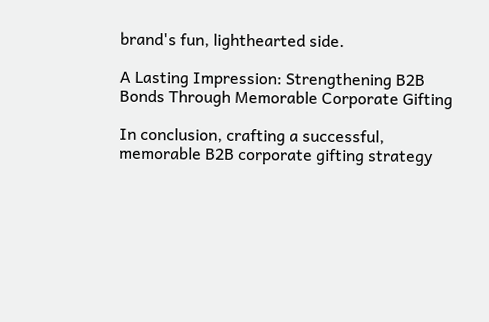brand's fun, lighthearted side.

A Lasting Impression: Strengthening B2B Bonds Through Memorable Corporate Gifting

In conclusion, crafting a successful, memorable B2B corporate gifting strategy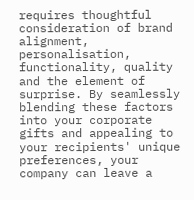requires thoughtful consideration of brand alignment, personalisation, functionality, quality and the element of surprise. By seamlessly blending these factors into your corporate gifts and appealing to your recipients' unique preferences, your company can leave a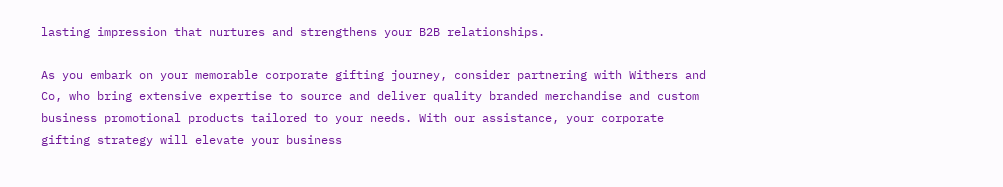lasting impression that nurtures and strengthens your B2B relationships.

As you embark on your memorable corporate gifting journey, consider partnering with Withers and Co, who bring extensive expertise to source and deliver quality branded merchandise and custom business promotional products tailored to your needs. With our assistance, your corporate gifting strategy will elevate your business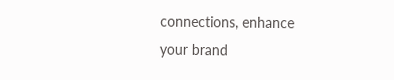connections, enhance your brand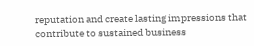reputation and create lasting impressions that contribute to sustained business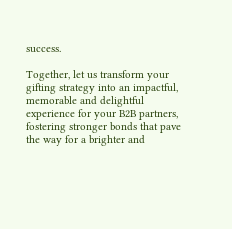success.

Together, let us transform your gifting strategy into an impactful, memorable and delightful experience for your B2B partners, fostering stronger bonds that pave the way for a brighter and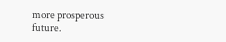more prosperous future.